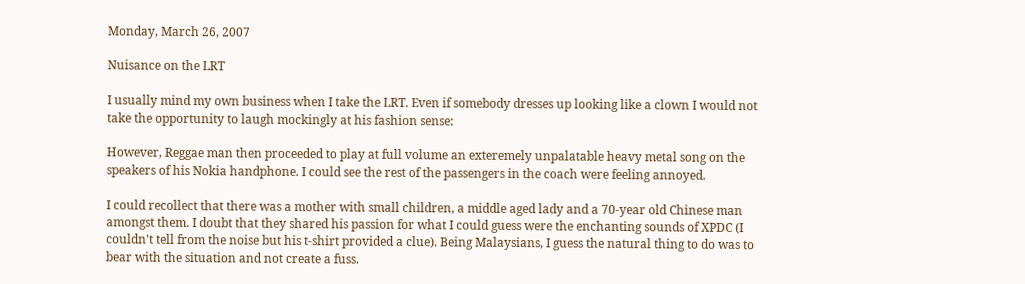Monday, March 26, 2007

Nuisance on the LRT

I usually mind my own business when I take the LRT. Even if somebody dresses up looking like a clown I would not take the opportunity to laugh mockingly at his fashion sense:

However, Reggae man then proceeded to play at full volume an exteremely unpalatable heavy metal song on the speakers of his Nokia handphone. I could see the rest of the passengers in the coach were feeling annoyed.

I could recollect that there was a mother with small children, a middle aged lady and a 70-year old Chinese man amongst them. I doubt that they shared his passion for what I could guess were the enchanting sounds of XPDC (I couldn't tell from the noise but his t-shirt provided a clue). Being Malaysians, I guess the natural thing to do was to bear with the situation and not create a fuss.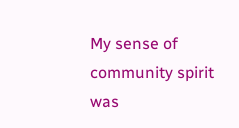My sense of community spirit was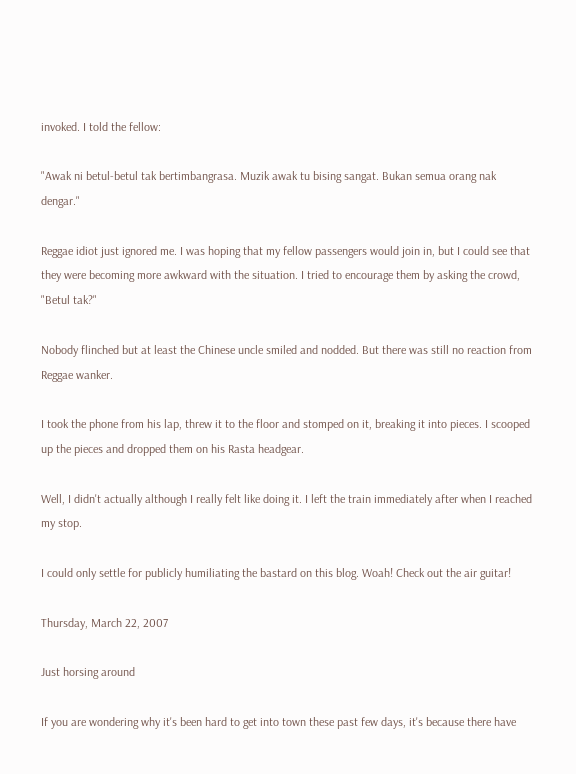invoked. I told the fellow:

"Awak ni betul-betul tak bertimbangrasa. Muzik awak tu bising sangat. Bukan semua orang nak dengar."

Reggae idiot just ignored me. I was hoping that my fellow passengers would join in, but I could see that they were becoming more awkward with the situation. I tried to encourage them by asking the crowd, "Betul tak?"

Nobody flinched but at least the Chinese uncle smiled and nodded. But there was still no reaction from Reggae wanker.

I took the phone from his lap, threw it to the floor and stomped on it, breaking it into pieces. I scooped up the pieces and dropped them on his Rasta headgear.

Well, I didn't actually although I really felt like doing it. I left the train immediately after when I reached my stop.

I could only settle for publicly humiliating the bastard on this blog. Woah! Check out the air guitar!

Thursday, March 22, 2007

Just horsing around

If you are wondering why it's been hard to get into town these past few days, it's because there have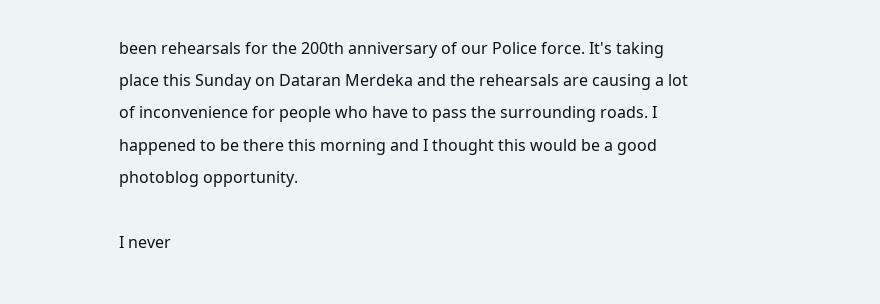been rehearsals for the 200th anniversary of our Police force. It's taking place this Sunday on Dataran Merdeka and the rehearsals are causing a lot of inconvenience for people who have to pass the surrounding roads. I happened to be there this morning and I thought this would be a good photoblog opportunity.

I never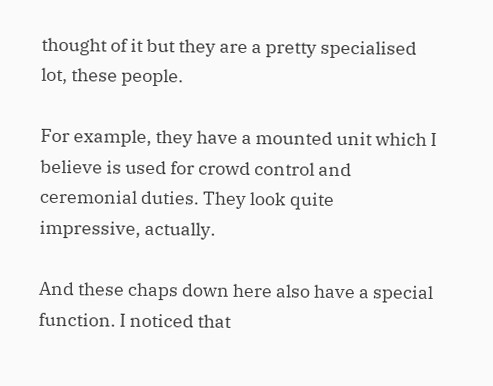thought of it but they are a pretty specialised lot, these people.

For example, they have a mounted unit which I believe is used for crowd control and ceremonial duties. They look quite impressive, actually.

And these chaps down here also have a special function. I noticed that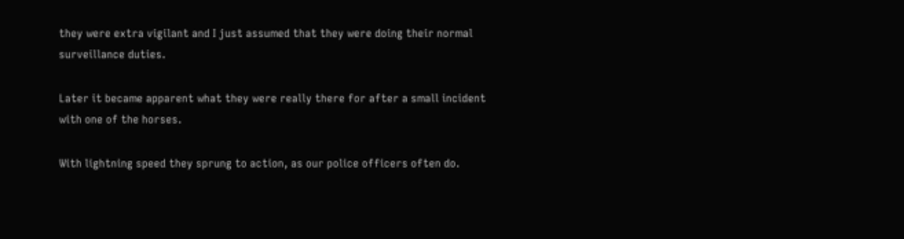they were extra vigilant and I just assumed that they were doing their normal surveillance duties.

Later it became apparent what they were really there for after a small incident with one of the horses.

With lightning speed they sprung to action, as our police officers often do.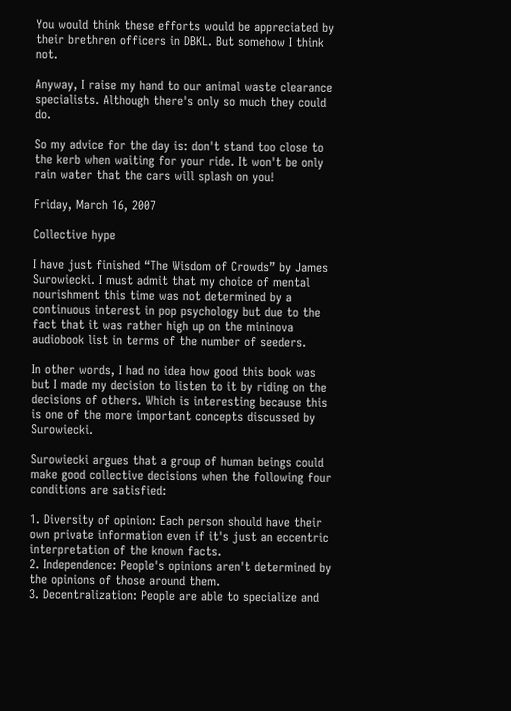You would think these efforts would be appreciated by their brethren officers in DBKL. But somehow I think not.

Anyway, I raise my hand to our animal waste clearance specialists. Although there's only so much they could do.

So my advice for the day is: don't stand too close to the kerb when waiting for your ride. It won't be only rain water that the cars will splash on you!

Friday, March 16, 2007

Collective hype

I have just finished “The Wisdom of Crowds” by James Surowiecki. I must admit that my choice of mental nourishment this time was not determined by a continuous interest in pop psychology but due to the fact that it was rather high up on the mininova audiobook list in terms of the number of seeders.

In other words, I had no idea how good this book was but I made my decision to listen to it by riding on the decisions of others. Which is interesting because this is one of the more important concepts discussed by Surowiecki.

Surowiecki argues that a group of human beings could make good collective decisions when the following four conditions are satisfied:

1. Diversity of opinion: Each person should have their own private information even if it's just an eccentric interpretation of the known facts.
2. Independence: People's opinions aren't determined by the opinions of those around them.
3. Decentralization: People are able to specialize and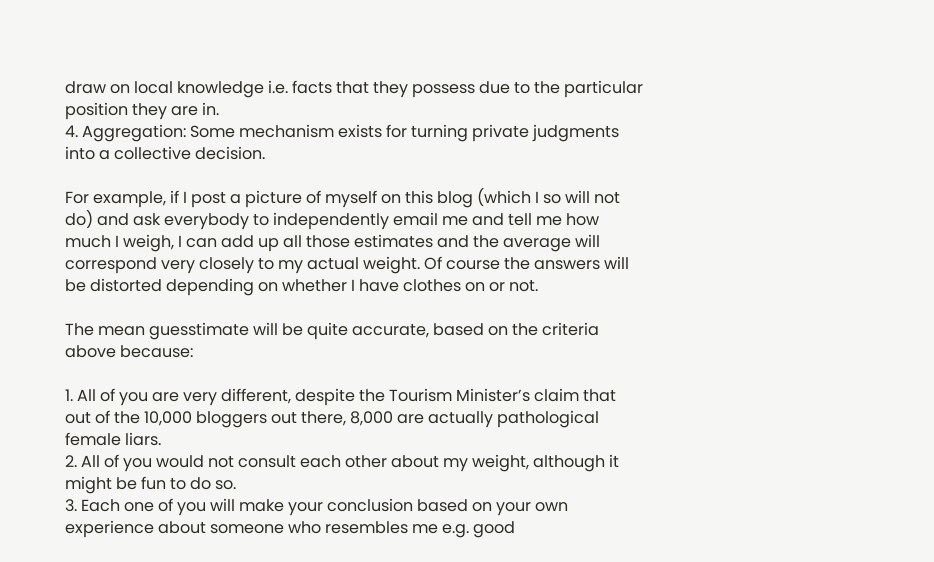draw on local knowledge i.e. facts that they possess due to the particular position they are in.
4. Aggregation: Some mechanism exists for turning private judgments into a collective decision.

For example, if I post a picture of myself on this blog (which I so will not do) and ask everybody to independently email me and tell me how much I weigh, I can add up all those estimates and the average will correspond very closely to my actual weight. Of course the answers will be distorted depending on whether I have clothes on or not.

The mean guesstimate will be quite accurate, based on the criteria above because:

1. All of you are very different, despite the Tourism Minister’s claim that out of the 10,000 bloggers out there, 8,000 are actually pathological female liars.
2. All of you would not consult each other about my weight, although it might be fun to do so.
3. Each one of you will make your conclusion based on your own experience about someone who resembles me e.g. good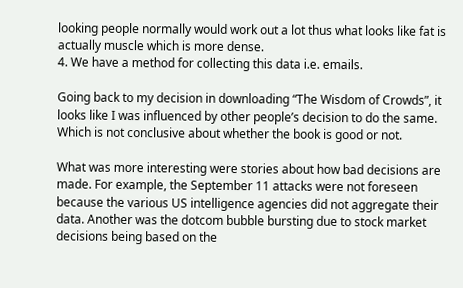looking people normally would work out a lot thus what looks like fat is actually muscle which is more dense.
4. We have a method for collecting this data i.e. emails.

Going back to my decision in downloading “The Wisdom of Crowds”, it looks like I was influenced by other people’s decision to do the same. Which is not conclusive about whether the book is good or not.

What was more interesting were stories about how bad decisions are made. For example, the September 11 attacks were not foreseen because the various US intelligence agencies did not aggregate their data. Another was the dotcom bubble bursting due to stock market decisions being based on the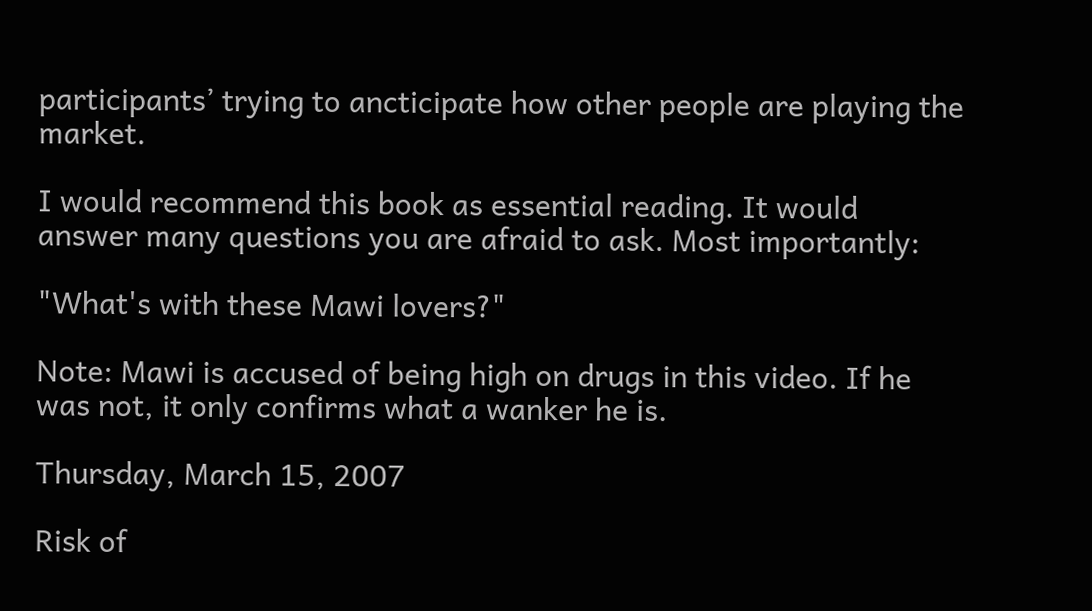participants’ trying to ancticipate how other people are playing the market.

I would recommend this book as essential reading. It would answer many questions you are afraid to ask. Most importantly:

"What's with these Mawi lovers?"

Note: Mawi is accused of being high on drugs in this video. If he was not, it only confirms what a wanker he is.

Thursday, March 15, 2007

Risk of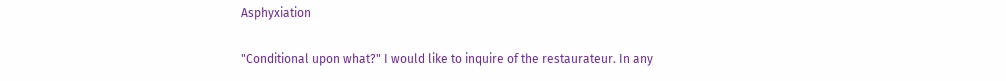Asphyxiation

"Conditional upon what?" I would like to inquire of the restaurateur. In any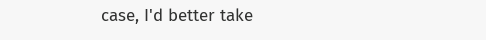case, I'd better take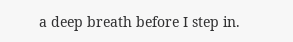a deep breath before I step in.